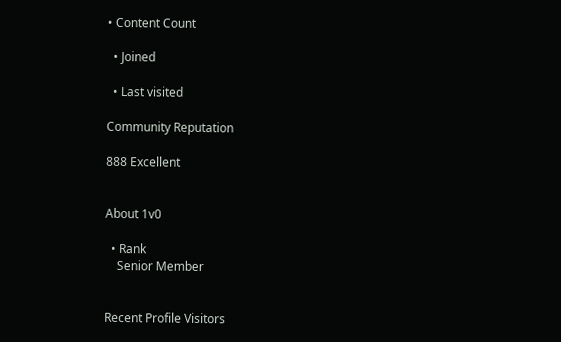• Content Count

  • Joined

  • Last visited

Community Reputation

888 Excellent


About 1v0

  • Rank
    Senior Member


Recent Profile Visitors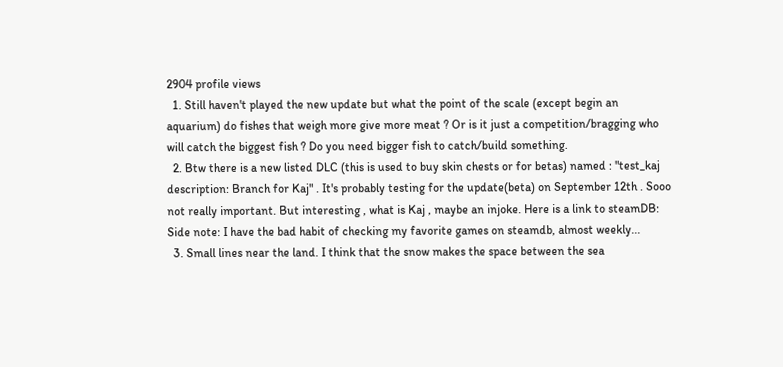2904 profile views
  1. Still haven't played the new update but what the point of the scale (except begin an aquarium) do fishes that weigh more give more meat ? Or is it just a competition/bragging who will catch the biggest fish ? Do you need bigger fish to catch/build something.
  2. Btw there is a new listed DLC (this is used to buy skin chests or for betas) named : "test_kaj description: Branch for Kaj" . It's probably testing for the update(beta) on September 12th . Sooo not really important. But interesting , what is Kaj , maybe an injoke. Here is a link to steamDB: Side note: I have the bad habit of checking my favorite games on steamdb, almost weekly...
  3. Small lines near the land. I think that the snow makes the space between the sea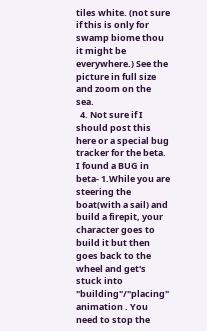tiles white. (not sure if this is only for swamp biome thou it might be everywhere.) See the picture in full size and zoom on the sea.
  4. Not sure if I should post this here or a special bug tracker for the beta. I found a BUG in beta- 1.While you are steering the boat(with a sail) and build a firepit, your character goes to build it but then goes back to the wheel and get's stuck into "building"/"placing" animation . You need to stop the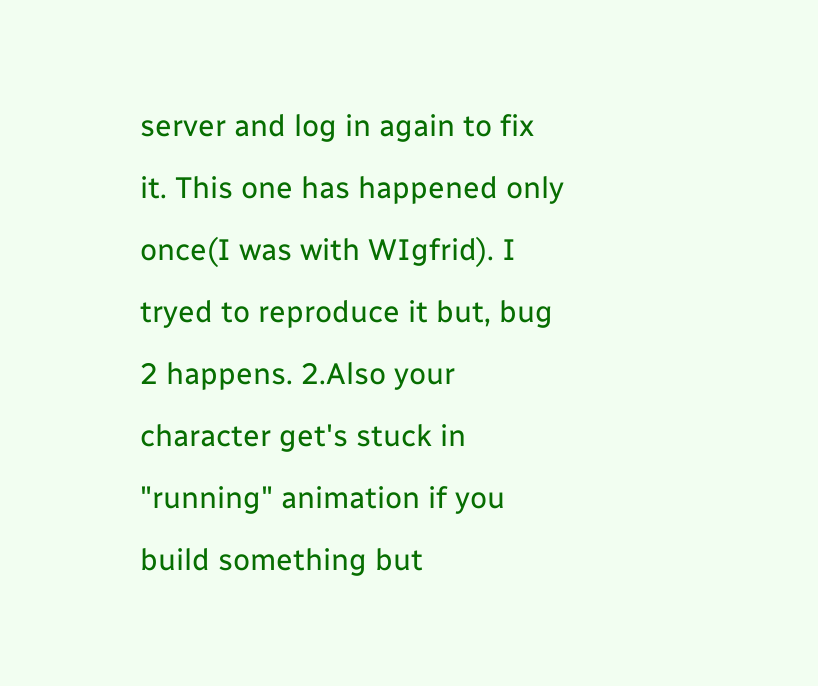server and log in again to fix it. This one has happened only once(I was with WIgfrid). I tryed to reproduce it but, bug 2 happens. 2.Also your character get's stuck in "running" animation if you build something but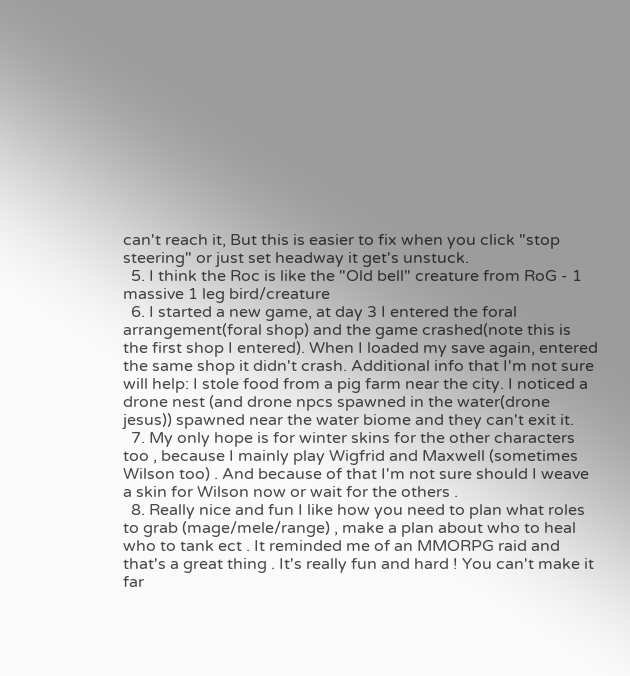can't reach it, But this is easier to fix when you click "stop steering" or just set headway it get's unstuck.
  5. I think the Roc is like the "Old bell" creature from RoG - 1 massive 1 leg bird/creature
  6. I started a new game, at day 3 I entered the foral arrangement(foral shop) and the game crashed(note this is the first shop I entered). When I loaded my save again, entered the same shop it didn't crash. Additional info that I'm not sure will help: I stole food from a pig farm near the city. I noticed a drone nest (and drone npcs spawned in the water(drone jesus)) spawned near the water biome and they can't exit it.
  7. My only hope is for winter skins for the other characters too , because I mainly play Wigfrid and Maxwell (sometimes Wilson too) . And because of that I'm not sure should I weave a skin for Wilson now or wait for the others .
  8. Really nice and fun I like how you need to plan what roles to grab (mage/mele/range) , make a plan about who to heal who to tank ect . It reminded me of an MMORPG raid and that's a great thing . It's really fun and hard ! You can't make it far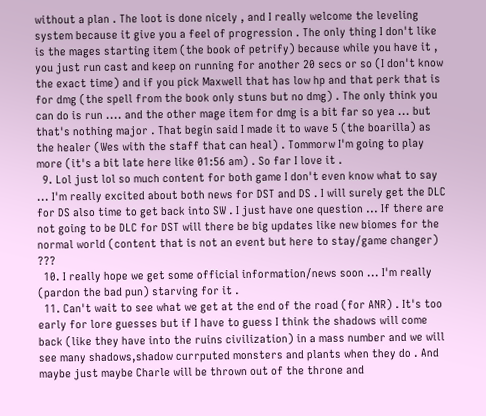without a plan . The loot is done nicely , and I really welcome the leveling system because it give you a feel of progression . The only thing I don't like is the mages starting item (the book of petrify) because while you have it , you just run cast and keep on running for another 20 secs or so (I don't know the exact time) and if you pick Maxwell that has low hp and that perk that is for dmg (the spell from the book only stuns but no dmg) . The only think you can do is run .... and the other mage item for dmg is a bit far so yea ... but that's nothing major . That begin said I made it to wave 5 (the boarilla) as the healer (Wes with the staff that can heal) . Tommorw I'm going to play more (it's a bit late here like 01:56 am) . So far I love it .
  9. Lol just lol so much content for both game I don't even know what to say ... I'm really excited about both news for DST and DS . I will surely get the DLC for DS also time to get back into SW . I just have one question ... If there are not going to be DLC for DST will there be big updates like new biomes for the normal world (content that is not an event but here to stay/game changer) ???
  10. I really hope we get some official information/news soon ... I'm really (pardon the bad pun) starving for it .
  11. Can't wait to see what we get at the end of the road (for ANR) . It's too early for lore guesses but if I have to guess I think the shadows will come back (like they have into the ruins civilization) in a mass number and we will see many shadows,shadow currputed monsters and plants when they do . And maybe just maybe Charle will be thrown out of the throne and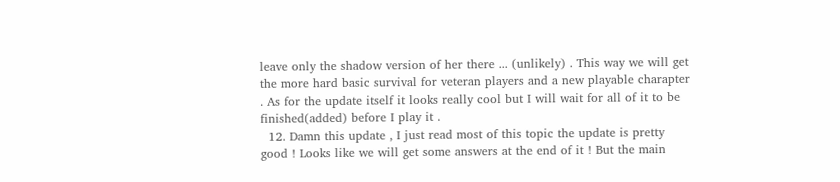leave only the shadow version of her there ... (unlikely) . This way we will get the more hard basic survival for veteran players and a new playable charapter . As for the update itself it looks really cool but I will wait for all of it to be finished(added) before I play it .
  12. Damn this update , I just read most of this topic the update is pretty good ! Looks like we will get some answers at the end of it ! But the main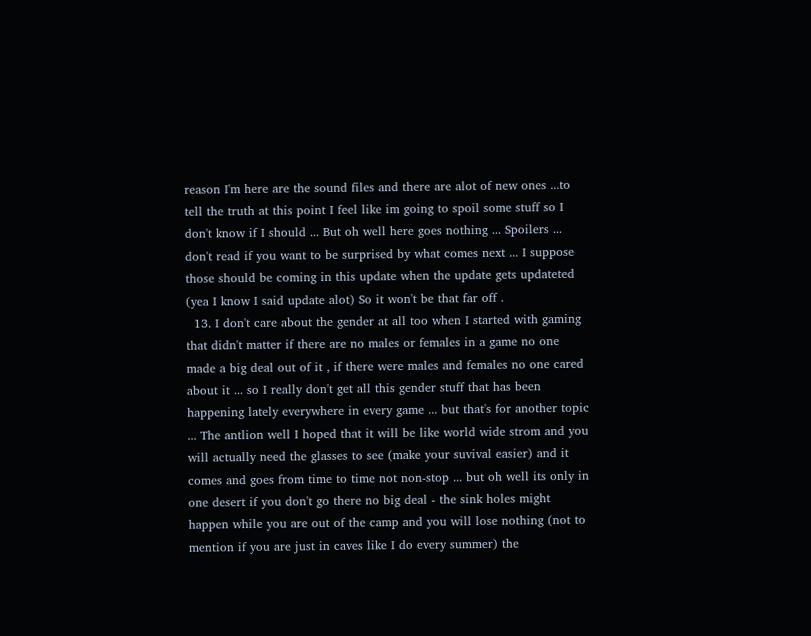reason I'm here are the sound files and there are alot of new ones ...to tell the truth at this point I feel like im going to spoil some stuff so I don't know if I should ... But oh well here goes nothing ... Spoilers ... don't read if you want to be surprised by what comes next ... I suppose those should be coming in this update when the update gets updateted (yea I know I said update alot) So it won't be that far off .
  13. I don't care about the gender at all too when I started with gaming that didn't matter if there are no males or females in a game no one made a big deal out of it , if there were males and females no one cared about it ... so I really don't get all this gender stuff that has been happening lately everywhere in every game ... but that's for another topic ... The antlion well I hoped that it will be like world wide strom and you will actually need the glasses to see (make your suvival easier) and it comes and goes from time to time not non-stop ... but oh well its only in one desert if you don't go there no big deal - the sink holes might happen while you are out of the camp and you will lose nothing (not to mention if you are just in caves like I do every summer) the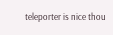teleporter is nice thou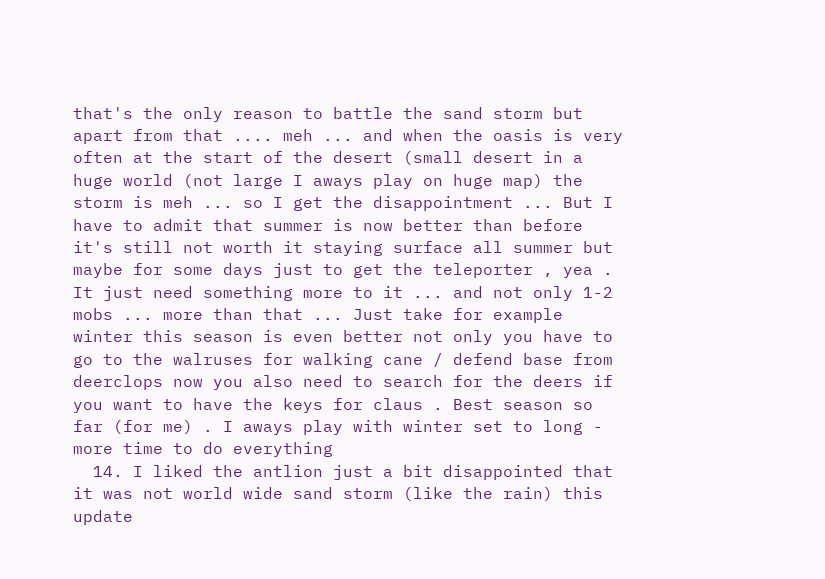that's the only reason to battle the sand storm but apart from that .... meh ... and when the oasis is very often at the start of the desert (small desert in a huge world (not large I aways play on huge map) the storm is meh ... so I get the disappointment ... But I have to admit that summer is now better than before it's still not worth it staying surface all summer but maybe for some days just to get the teleporter , yea . It just need something more to it ... and not only 1-2 mobs ... more than that ... Just take for example winter this season is even better not only you have to go to the walruses for walking cane / defend base from deerclops now you also need to search for the deers if you want to have the keys for claus . Best season so far (for me) . I aways play with winter set to long - more time to do everything
  14. I liked the antlion just a bit disappointed that it was not world wide sand storm (like the rain) this update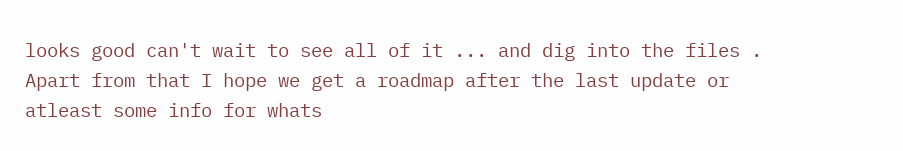looks good can't wait to see all of it ... and dig into the files . Apart from that I hope we get a roadmap after the last update or atleast some info for whats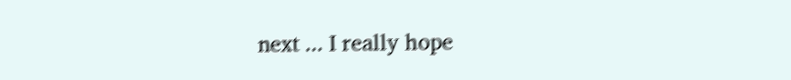next ... I really hope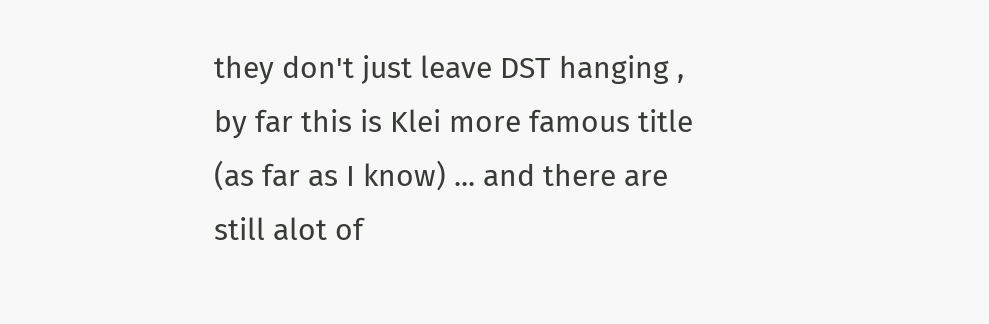they don't just leave DST hanging , by far this is Klei more famous title (as far as I know) ... and there are still alot of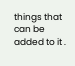things that can be added to it .